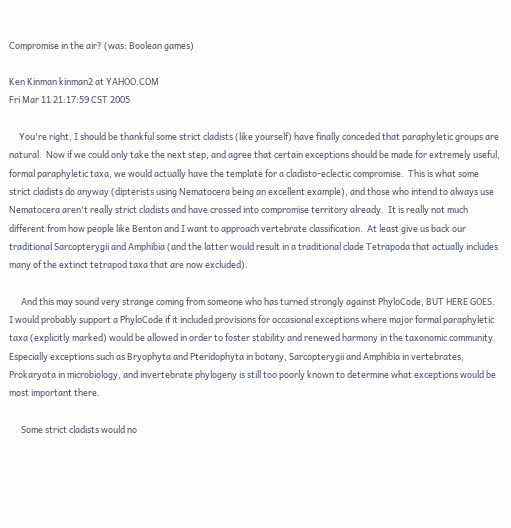Compromise in the air? (was: Boolean games)

Ken Kinman kinman2 at YAHOO.COM
Fri Mar 11 21:17:59 CST 2005

     You're right, I should be thankful some strict cladists (like yourself) have finally conceded that paraphyletic groups are natural.  Now if we could only take the next step, and agree that certain exceptions should be made for extremely useful, formal paraphyletic taxa, we would actually have the template for a cladisto-eclectic compromise.  This is what some strict cladists do anyway (dipterists using Nematocera being an excellent example), and those who intend to always use Nematocera aren't really strict cladists and have crossed into compromise territory already.  It is really not much different from how people like Benton and I want to approach vertebrate classification.  At least give us back our traditional Sarcopterygii and Amphibia (and the latter would result in a traditional clade Tetrapoda that actually includes many of the extinct tetrapod taxa that are now excluded).

      And this may sound very strange coming from someone who has turned strongly against PhyloCode, BUT HERE GOES.  I would probably support a PhyloCode if it included provisions for occasional exceptions where major formal paraphyletic taxa (explicitly marked) would be allowed in order to foster stability and renewed harmony in the taxonomic community.  Especially exceptions such as Bryophyta and Pteridophyta in botany, Sarcopterygii and Amphibia in vertebrates, Prokaryota in microbiology, and invertebrate phylogeny is still too poorly known to determine what exceptions would be most important there.

      Some strict cladists would no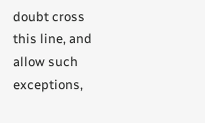doubt cross this line, and allow such exceptions,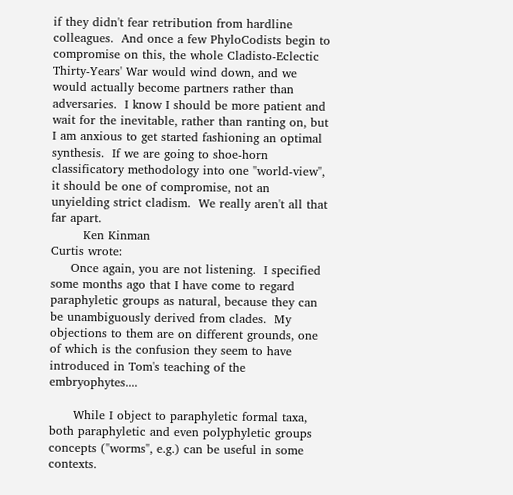if they didn't fear retribution from hardline colleagues.  And once a few PhyloCodists begin to compromise on this, the whole Cladisto-Eclectic Thirty-Years' War would wind down, and we would actually become partners rather than adversaries.  I know I should be more patient and wait for the inevitable, rather than ranting on, but I am anxious to get started fashioning an optimal synthesis.  If we are going to shoe-horn classificatory methodology into one "world-view", it should be one of compromise, not an unyielding strict cladism.  We really aren't all that far apart.
        Ken Kinman
Curtis wrote:
     Once again, you are not listening.  I specified some months ago that I have come to regard paraphyletic groups as natural, because they can be unambiguously derived from clades.  My objections to them are on different grounds, one of which is the confusion they seem to have introduced in Tom's teaching of the embryophytes....

      While I object to paraphyletic formal taxa, both paraphyletic and even polyphyletic groups concepts ("worms", e.g.) can be useful in some contexts.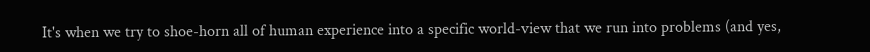It's when we try to shoe-horn all of human experience into a specific world-view that we run into problems (and yes,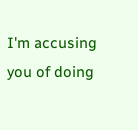I'm accusing you of doing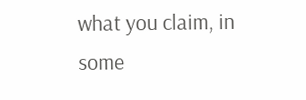what you claim, in some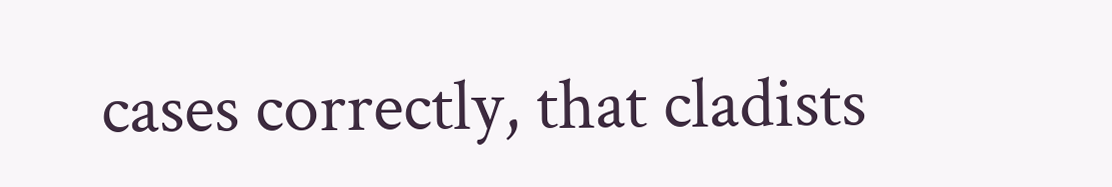cases correctly, that cladists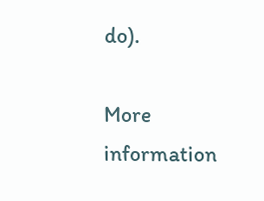do).

More information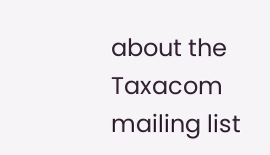about the Taxacom mailing list